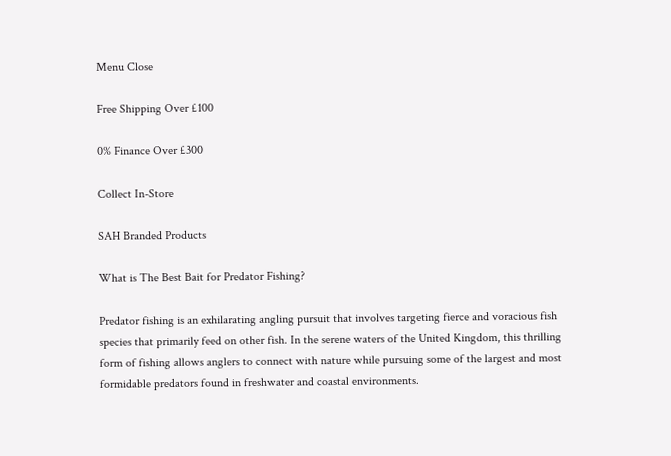Menu Close

Free Shipping Over £100

0% Finance Over £300

Collect In-Store

SAH Branded Products

What is The Best Bait for Predator Fishing?

Predator fishing is an exhilarating angling pursuit that involves targeting fierce and voracious fish species that primarily feed on other fish. In the serene waters of the United Kingdom, this thrilling form of fishing allows anglers to connect with nature while pursuing some of the largest and most formidable predators found in freshwater and coastal environments.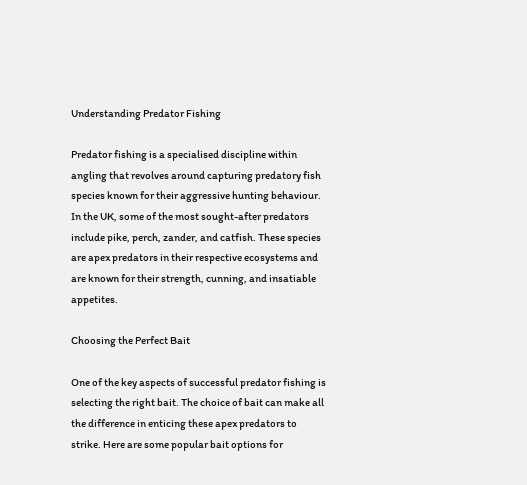Understanding Predator Fishing

Predator fishing is a specialised discipline within angling that revolves around capturing predatory fish species known for their aggressive hunting behaviour. In the UK, some of the most sought-after predators include pike, perch, zander, and catfish. These species are apex predators in their respective ecosystems and are known for their strength, cunning, and insatiable appetites.

Choosing the Perfect Bait

One of the key aspects of successful predator fishing is selecting the right bait. The choice of bait can make all the difference in enticing these apex predators to strike. Here are some popular bait options for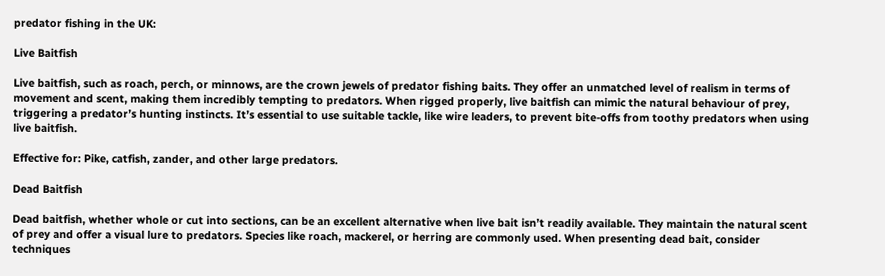predator fishing in the UK:

Live Baitfish

Live baitfish, such as roach, perch, or minnows, are the crown jewels of predator fishing baits. They offer an unmatched level of realism in terms of movement and scent, making them incredibly tempting to predators. When rigged properly, live baitfish can mimic the natural behaviour of prey, triggering a predator’s hunting instincts. It’s essential to use suitable tackle, like wire leaders, to prevent bite-offs from toothy predators when using live baitfish.

Effective for: Pike, catfish, zander, and other large predators.

Dead Baitfish

Dead baitfish, whether whole or cut into sections, can be an excellent alternative when live bait isn’t readily available. They maintain the natural scent of prey and offer a visual lure to predators. Species like roach, mackerel, or herring are commonly used. When presenting dead bait, consider techniques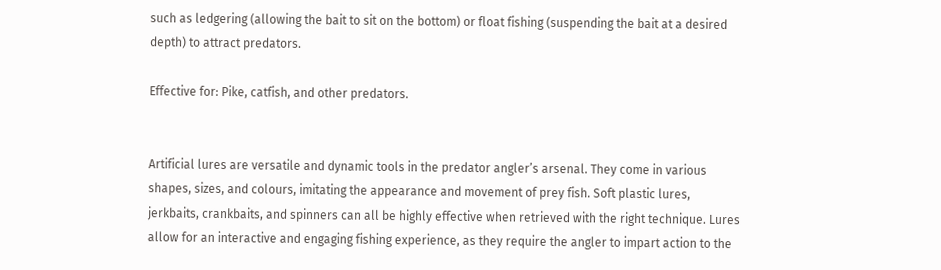such as ledgering (allowing the bait to sit on the bottom) or float fishing (suspending the bait at a desired depth) to attract predators.

Effective for: Pike, catfish, and other predators.


Artificial lures are versatile and dynamic tools in the predator angler’s arsenal. They come in various shapes, sizes, and colours, imitating the appearance and movement of prey fish. Soft plastic lures, jerkbaits, crankbaits, and spinners can all be highly effective when retrieved with the right technique. Lures allow for an interactive and engaging fishing experience, as they require the angler to impart action to the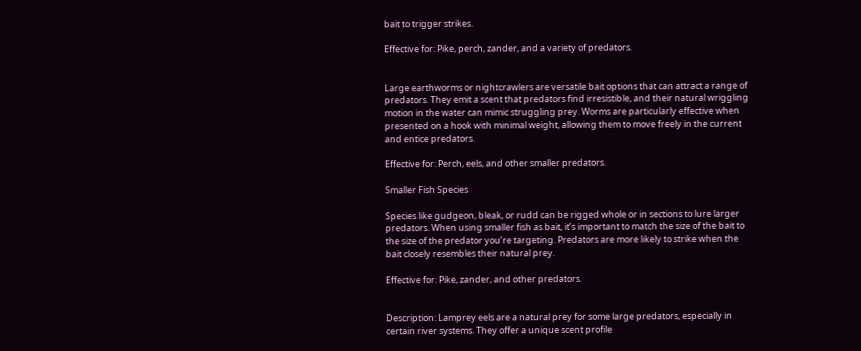bait to trigger strikes.

Effective for: Pike, perch, zander, and a variety of predators.


Large earthworms or nightcrawlers are versatile bait options that can attract a range of predators. They emit a scent that predators find irresistible, and their natural wriggling motion in the water can mimic struggling prey. Worms are particularly effective when presented on a hook with minimal weight, allowing them to move freely in the current and entice predators.

Effective for: Perch, eels, and other smaller predators.

Smaller Fish Species

Species like gudgeon, bleak, or rudd can be rigged whole or in sections to lure larger predators. When using smaller fish as bait, it’s important to match the size of the bait to the size of the predator you’re targeting. Predators are more likely to strike when the bait closely resembles their natural prey.

Effective for: Pike, zander, and other predators.


Description: Lamprey eels are a natural prey for some large predators, especially in certain river systems. They offer a unique scent profile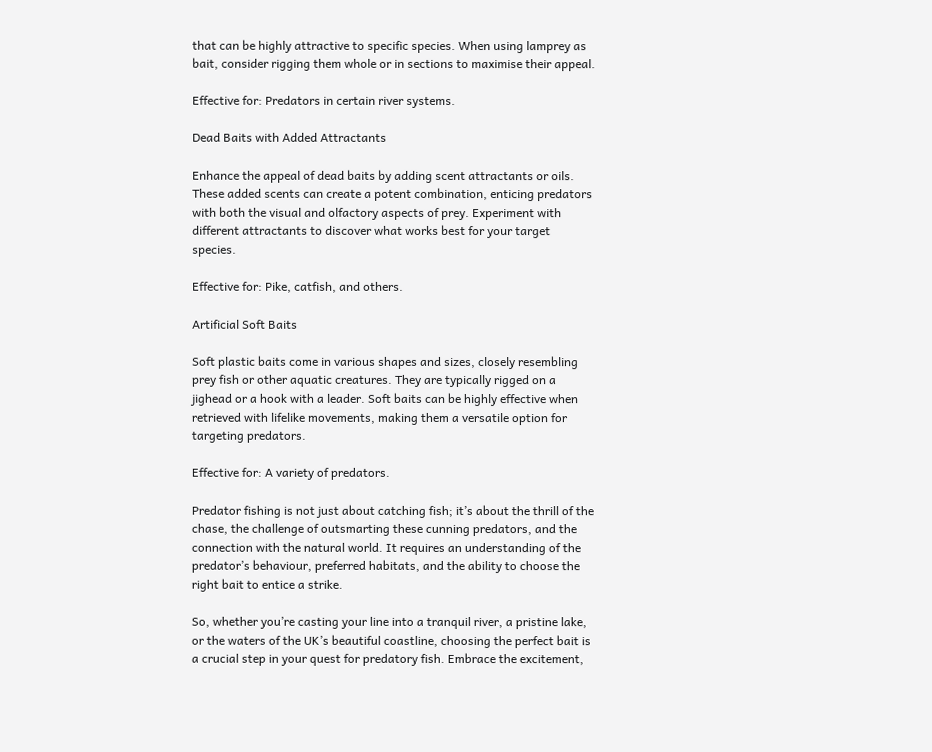that can be highly attractive to specific species. When using lamprey as bait, consider rigging them whole or in sections to maximise their appeal.

Effective for: Predators in certain river systems.

Dead Baits with Added Attractants

Enhance the appeal of dead baits by adding scent attractants or oils. These added scents can create a potent combination, enticing predators with both the visual and olfactory aspects of prey. Experiment with different attractants to discover what works best for your target species.

Effective for: Pike, catfish, and others.

Artificial Soft Baits

Soft plastic baits come in various shapes and sizes, closely resembling prey fish or other aquatic creatures. They are typically rigged on a jighead or a hook with a leader. Soft baits can be highly effective when retrieved with lifelike movements, making them a versatile option for targeting predators.

Effective for: A variety of predators.

Predator fishing is not just about catching fish; it’s about the thrill of the chase, the challenge of outsmarting these cunning predators, and the connection with the natural world. It requires an understanding of the predator’s behaviour, preferred habitats, and the ability to choose the right bait to entice a strike.

So, whether you’re casting your line into a tranquil river, a pristine lake, or the waters of the UK’s beautiful coastline, choosing the perfect bait is a crucial step in your quest for predatory fish. Embrace the excitement,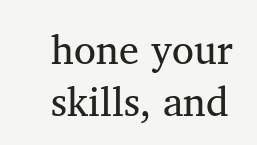hone your skills, and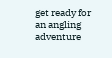get ready for an angling adventure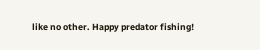like no other. Happy predator fishing!